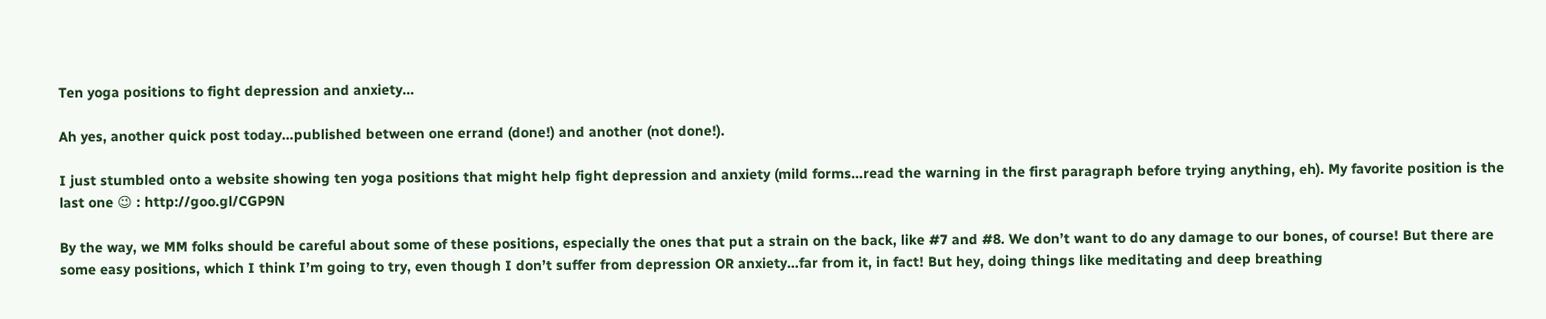Ten yoga positions to fight depression and anxiety…

Ah yes, another quick post today…published between one errand (done!) and another (not done!).

I just stumbled onto a website showing ten yoga positions that might help fight depression and anxiety (mild forms…read the warning in the first paragraph before trying anything, eh). My favorite position is the last one 😉 : http://goo.gl/CGP9N

By the way, we MM folks should be careful about some of these positions, especially the ones that put a strain on the back, like #7 and #8. We don’t want to do any damage to our bones, of course! But there are some easy positions, which I think I’m going to try, even though I don’t suffer from depression OR anxiety…far from it, in fact! But hey, doing things like meditating and deep breathing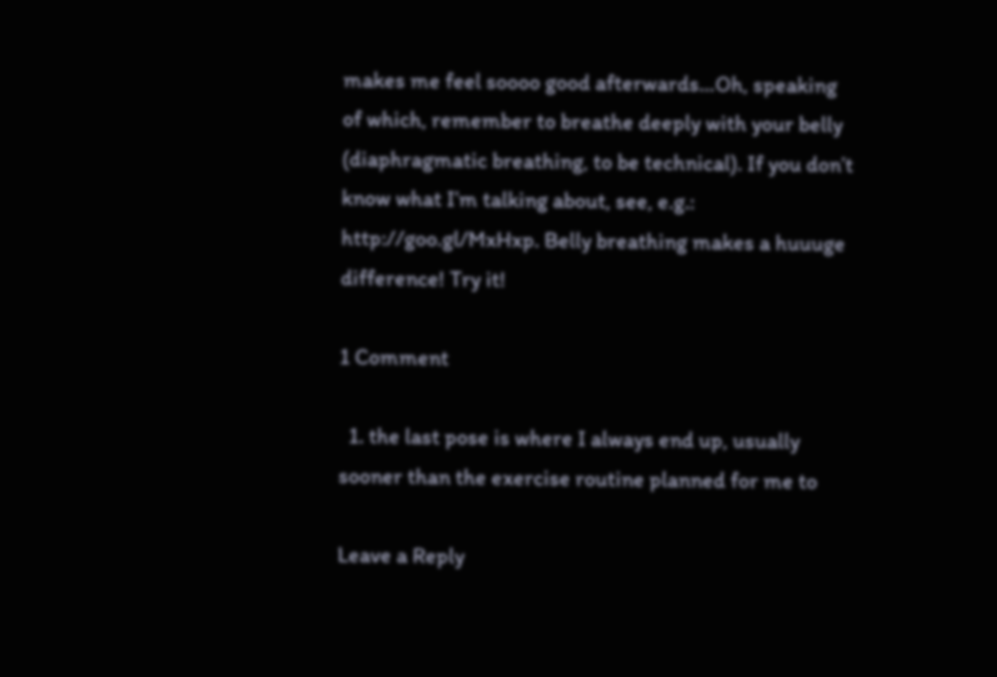makes me feel soooo good afterwards…Oh, speaking of which, remember to breathe deeply with your belly (diaphragmatic breathing, to be technical). If you don’t know what I’m talking about, see, e.g.: http://goo.gl/MxHxp. Belly breathing makes a huuuge difference! Try it!

1 Comment

  1. the last pose is where I always end up, usually sooner than the exercise routine planned for me to

Leave a Reply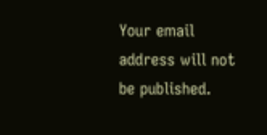Your email address will not be published.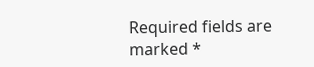Required fields are marked *